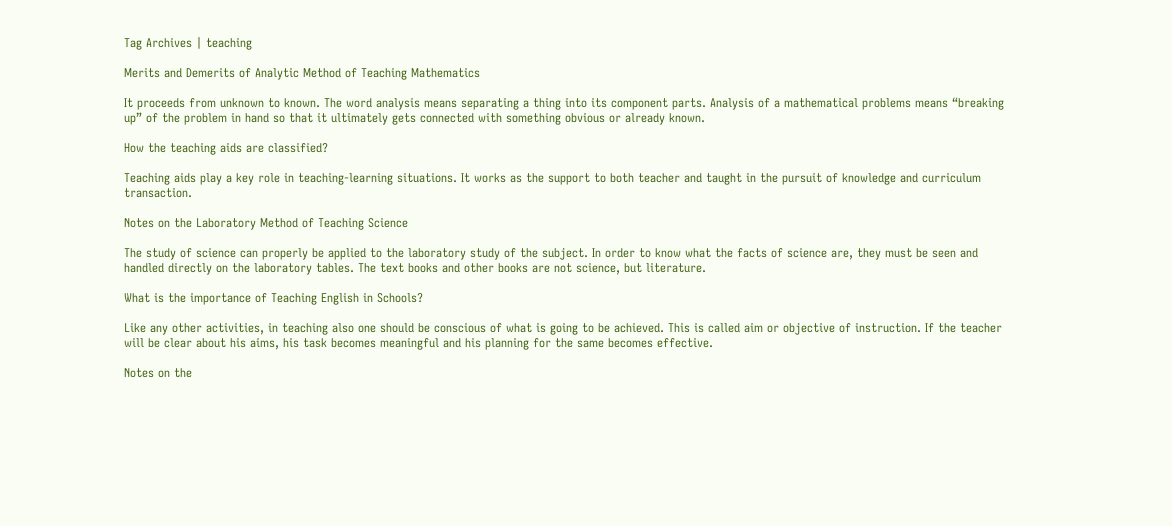Tag Archives | teaching

Merits and Demerits of Analytic Method of Teaching Mathematics

It proceeds from unknown to known. The word analysis means separating a thing into its component parts. Analysis of a mathematical problems means “breaking up” of the problem in hand so that it ultimately gets connected with something obvious or already known.

How the teaching aids are classified?

Teaching aids play a key role in teaching-learning situations. It works as the support to both teacher and taught in the pursuit of knowledge and curriculum transaction.

Notes on the Laboratory Method of Teaching Science

The study of science can properly be applied to the laboratory study of the subject. In order to know what the facts of science are, they must be seen and handled directly on the laboratory tables. The text books and other books are not science, but literature.

What is the importance of Teaching English in Schools?

Like any other activities, in teaching also one should be conscious of what is going to be achieved. This is called aim or objective of instruction. If the teacher will be clear about his aims, his task becomes meaningful and his planning for the same becomes effective.

Notes on the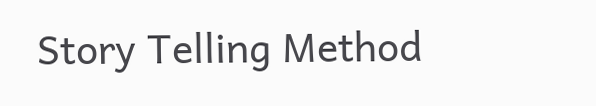Story Telling Method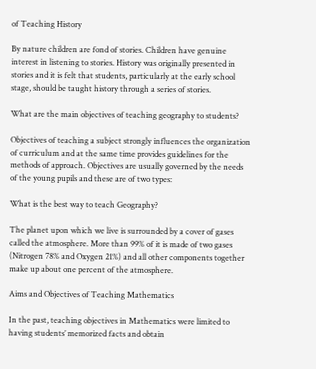of Teaching History

By nature children are fond of stories. Children have genuine interest in listening to stories. History was originally presented in stories and it is felt that students, particularly at the early school stage, should be taught history through a series of stories.

What are the main objectives of teaching geography to students?

Objectives of teaching a subject strongly influences the organization of curriculum and at the same time provides guidelines for the methods of approach. Objectives are usually governed by the needs of the young pupils and these are of two types:

What is the best way to teach Geography?

The planet upon which we live is surrounded by a cover of gases called the atmosphere. More than 99% of it is made of two gases (Nitrogen 78% and Oxygen 21%) and all other components together make up about one percent of the atmosphere.

Aims and Objectives of Teaching Mathematics

In the past, teaching objectives in Mathematics were limited to having students’ memorized facts and obtain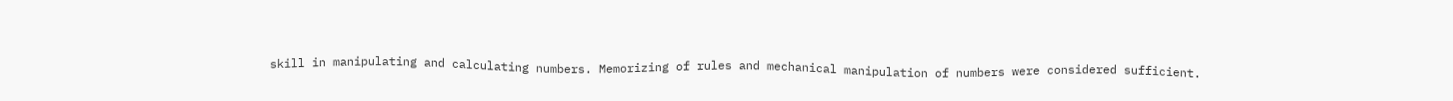skill in manipulating and calculating numbers. Memorizing of rules and mechanical manipulation of numbers were considered sufficient.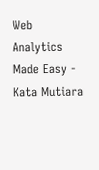Web Analytics Made Easy -
Kata Mutiara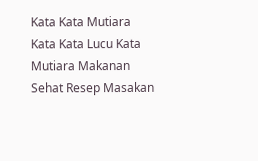Kata Kata Mutiara Kata Kata Lucu Kata Mutiara Makanan Sehat Resep Masakan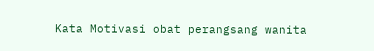Kata Motivasi obat perangsang wanita